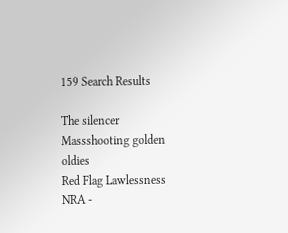159 Search Results

The silencer
Massshooting golden oldies
Red Flag Lawlessness
NRA -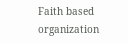Faith based organization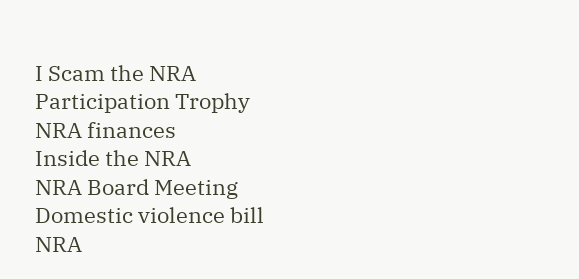I Scam the NRA
Participation Trophy
NRA finances
Inside the NRA
NRA Board Meeting
Domestic violence bill
NRA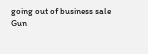going out of business sale
Gun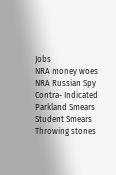Jobs
NRA money woes
NRA Russian Spy
Contra- Indicated
Parkland Smears
Student Smears
Throwing stones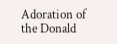Adoration of the Donald